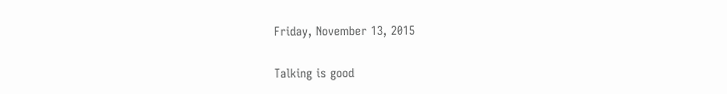Friday, November 13, 2015

Talking is good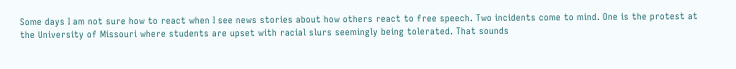Some days I am not sure how to react when I see news stories about how others react to free speech. Two incidents come to mind. One is the protest at the University of Missouri where students are upset with racial slurs seemingly being tolerated. That sounds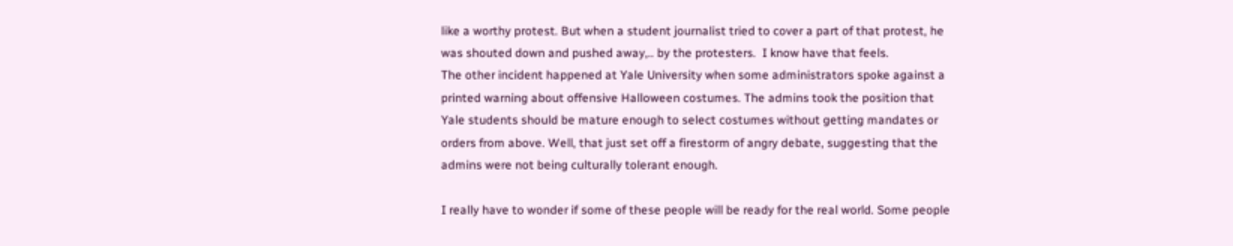like a worthy protest. But when a student journalist tried to cover a part of that protest, he was shouted down and pushed away,.. by the protesters.  I know have that feels.
The other incident happened at Yale University when some administrators spoke against a printed warning about offensive Halloween costumes. The admins took the position that Yale students should be mature enough to select costumes without getting mandates or orders from above. Well, that just set off a firestorm of angry debate, suggesting that the admins were not being culturally tolerant enough.

I really have to wonder if some of these people will be ready for the real world. Some people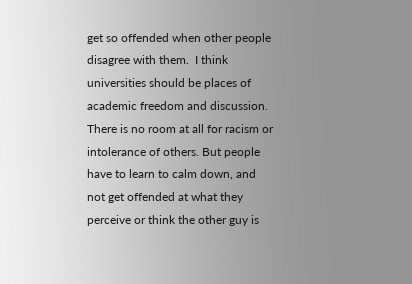get so offended when other people disagree with them.  I think universities should be places of academic freedom and discussion. There is no room at all for racism or intolerance of others. But people have to learn to calm down, and not get offended at what they perceive or think the other guy is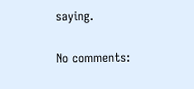saying.

No comments: